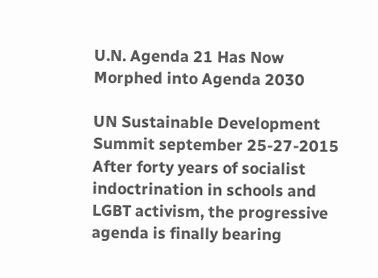U.N. Agenda 21 Has Now Morphed into Agenda 2030

UN Sustainable Development Summit september 25-27-2015
After forty years of socialist indoctrination in schools and LGBT activism, the progressive agenda is finally bearing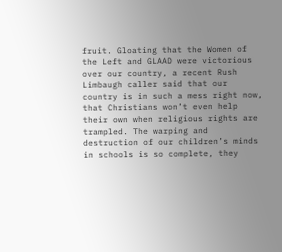fruit. Gloating that the Women of the Left and GLAAD were victorious over our country, a recent Rush Limbaugh caller said that our country is in such a mess right now, that Christians won’t even help their own when religious rights are trampled. The warping and destruction of our children’s minds in schools is so complete, they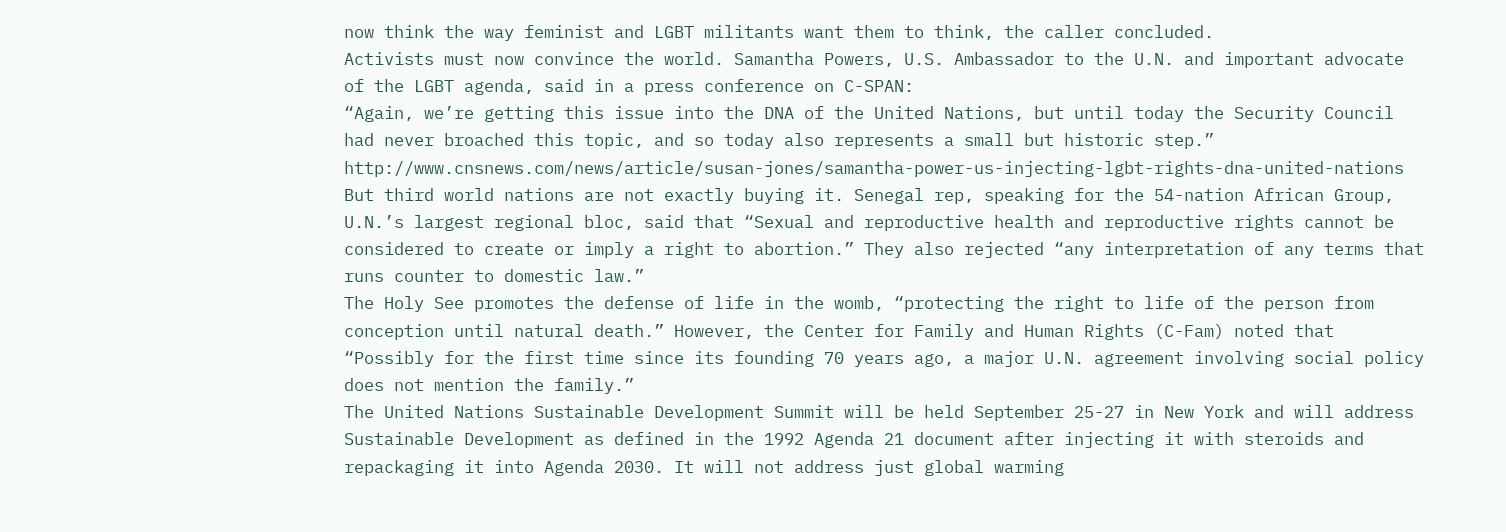now think the way feminist and LGBT militants want them to think, the caller concluded.
Activists must now convince the world. Samantha Powers, U.S. Ambassador to the U.N. and important advocate of the LGBT agenda, said in a press conference on C-SPAN:
“Again, we’re getting this issue into the DNA of the United Nations, but until today the Security Council had never broached this topic, and so today also represents a small but historic step.” http://www.cnsnews.com/news/article/susan-jones/samantha-power-us-injecting-lgbt-rights-dna-united-nations
But third world nations are not exactly buying it. Senegal rep, speaking for the 54-nation African Group, U.N.’s largest regional bloc, said that “Sexual and reproductive health and reproductive rights cannot be considered to create or imply a right to abortion.” They also rejected “any interpretation of any terms that runs counter to domestic law.”
The Holy See promotes the defense of life in the womb, “protecting the right to life of the person from conception until natural death.” However, the Center for Family and Human Rights (C-Fam) noted that “Possibly for the first time since its founding 70 years ago, a major U.N. agreement involving social policy does not mention the family.”
The United Nations Sustainable Development Summit will be held September 25-27 in New York and will address Sustainable Development as defined in the 1992 Agenda 21 document after injecting it with steroids and repackaging it into Agenda 2030. It will not address just global warming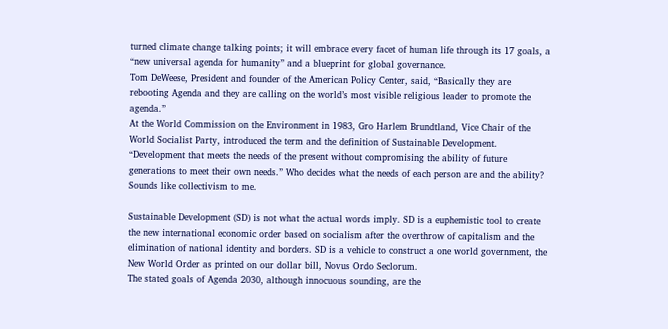turned climate change talking points; it will embrace every facet of human life through its 17 goals, a “new universal agenda for humanity” and a blueprint for global governance.
Tom DeWeese, President and founder of the American Policy Center, said, “Basically they are rebooting Agenda and they are calling on the world’s most visible religious leader to promote the agenda.”
At the World Commission on the Environment in 1983, Gro Harlem Brundtland, Vice Chair of the World Socialist Party, introduced the term and the definition of Sustainable Development. “Development that meets the needs of the present without compromising the ability of future generations to meet their own needs.” Who decides what the needs of each person are and the ability? Sounds like collectivism to me.

Sustainable Development (SD) is not what the actual words imply. SD is a euphemistic tool to create the new international economic order based on socialism after the overthrow of capitalism and the elimination of national identity and borders. SD is a vehicle to construct a one world government, the New World Order as printed on our dollar bill, Novus Ordo Seclorum.
The stated goals of Agenda 2030, although innocuous sounding, are the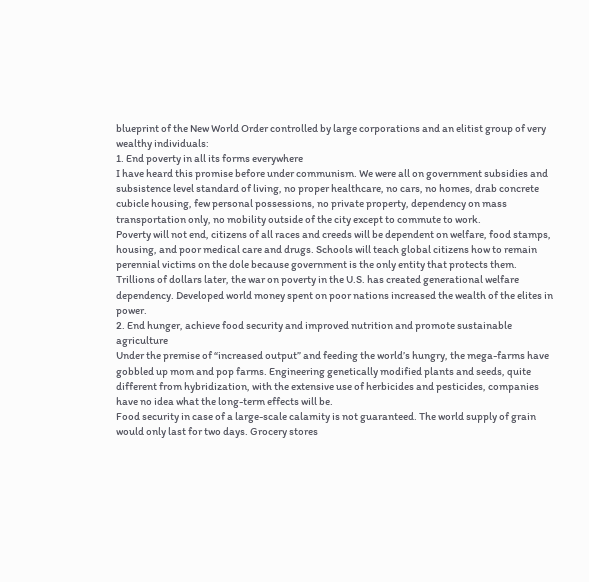blueprint of the New World Order controlled by large corporations and an elitist group of very wealthy individuals:
1. End poverty in all its forms everywhere
I have heard this promise before under communism. We were all on government subsidies and subsistence level standard of living, no proper healthcare, no cars, no homes, drab concrete cubicle housing, few personal possessions, no private property, dependency on mass transportation only, no mobility outside of the city except to commute to work.
Poverty will not end, citizens of all races and creeds will be dependent on welfare, food stamps, housing, and poor medical care and drugs. Schools will teach global citizens how to remain perennial victims on the dole because government is the only entity that protects them.
Trillions of dollars later, the war on poverty in the U.S. has created generational welfare dependency. Developed world money spent on poor nations increased the wealth of the elites in power.
2. End hunger, achieve food security and improved nutrition and promote sustainable agriculture
Under the premise of “increased output” and feeding the world’s hungry, the mega-farms have gobbled up mom and pop farms. Engineering genetically modified plants and seeds, quite different from hybridization, with the extensive use of herbicides and pesticides, companies have no idea what the long-term effects will be.
Food security in case of a large-scale calamity is not guaranteed. The world supply of grain would only last for two days. Grocery stores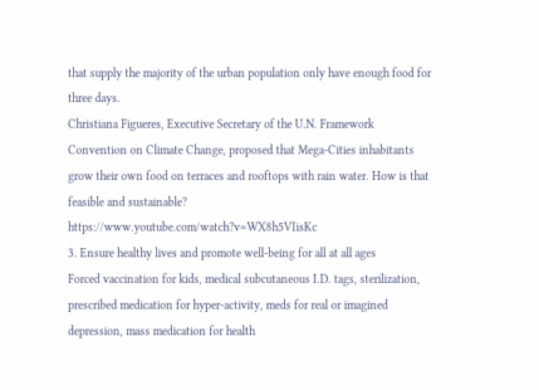that supply the majority of the urban population only have enough food for three days.
Christiana Figueres, Executive Secretary of the U.N. Framework Convention on Climate Change, proposed that Mega-Cities inhabitants grow their own food on terraces and rooftops with rain water. How is that feasible and sustainable? https://www.youtube.com/watch?v=WX8h5VIisKc
3. Ensure healthy lives and promote well-being for all at all ages
Forced vaccination for kids, medical subcutaneous I.D. tags, sterilization, prescribed medication for hyper-activity, meds for real or imagined depression, mass medication for health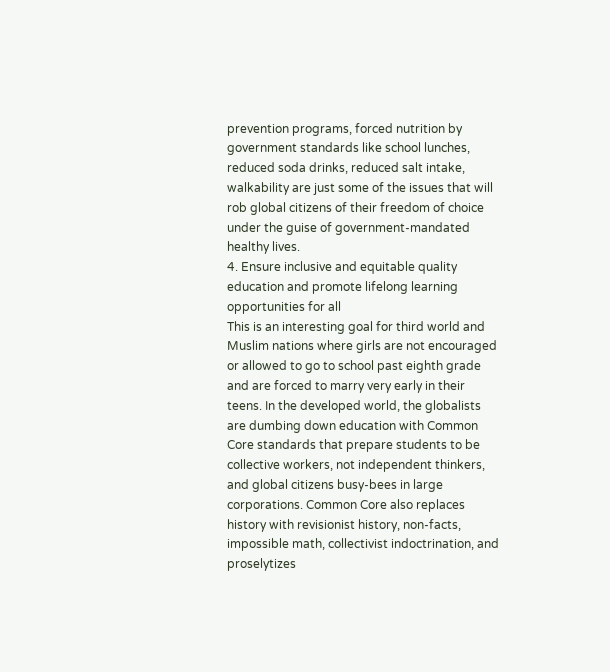prevention programs, forced nutrition by government standards like school lunches, reduced soda drinks, reduced salt intake, walkability are just some of the issues that will rob global citizens of their freedom of choice under the guise of government-mandated healthy lives.
4. Ensure inclusive and equitable quality education and promote lifelong learning opportunities for all
This is an interesting goal for third world and Muslim nations where girls are not encouraged or allowed to go to school past eighth grade and are forced to marry very early in their teens. In the developed world, the globalists are dumbing down education with Common Core standards that prepare students to be collective workers, not independent thinkers, and global citizens busy-bees in large corporations. Common Core also replaces history with revisionist history, non-facts, impossible math, collectivist indoctrination, and proselytizes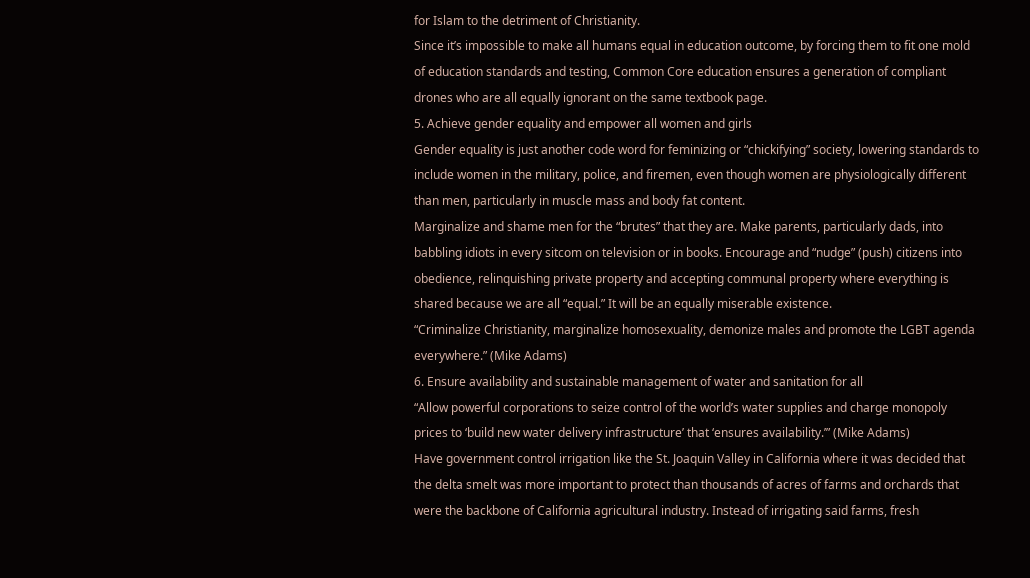for Islam to the detriment of Christianity.
Since it’s impossible to make all humans equal in education outcome, by forcing them to fit one mold of education standards and testing, Common Core education ensures a generation of compliant drones who are all equally ignorant on the same textbook page.
5. Achieve gender equality and empower all women and girls
Gender equality is just another code word for feminizing or “chickifying” society, lowering standards to include women in the military, police, and firemen, even though women are physiologically different than men, particularly in muscle mass and body fat content.
Marginalize and shame men for the “brutes” that they are. Make parents, particularly dads, into babbling idiots in every sitcom on television or in books. Encourage and “nudge” (push) citizens into obedience, relinquishing private property and accepting communal property where everything is shared because we are all “equal.” It will be an equally miserable existence.
“Criminalize Christianity, marginalize homosexuality, demonize males and promote the LGBT agenda everywhere.” (Mike Adams)
6. Ensure availability and sustainable management of water and sanitation for all
“Allow powerful corporations to seize control of the world’s water supplies and charge monopoly prices to ‘build new water delivery infrastructure’ that ‘ensures availability.’” (Mike Adams)
Have government control irrigation like the St. Joaquin Valley in California where it was decided that the delta smelt was more important to protect than thousands of acres of farms and orchards that were the backbone of California agricultural industry. Instead of irrigating said farms, fresh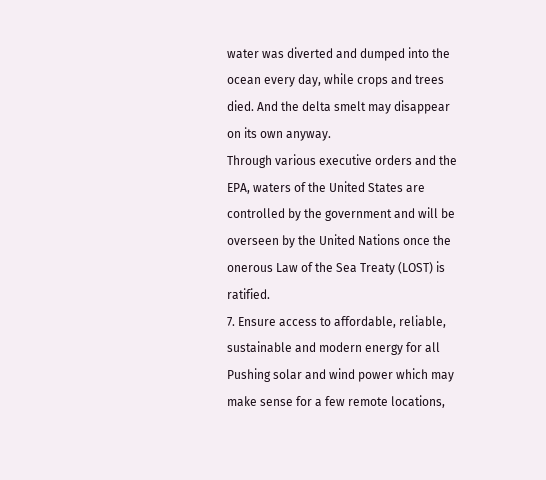water was diverted and dumped into the ocean every day, while crops and trees died. And the delta smelt may disappear on its own anyway.
Through various executive orders and the EPA, waters of the United States are controlled by the government and will be overseen by the United Nations once the onerous Law of the Sea Treaty (LOST) is ratified.
7. Ensure access to affordable, reliable, sustainable and modern energy for all
Pushing solar and wind power which may make sense for a few remote locations,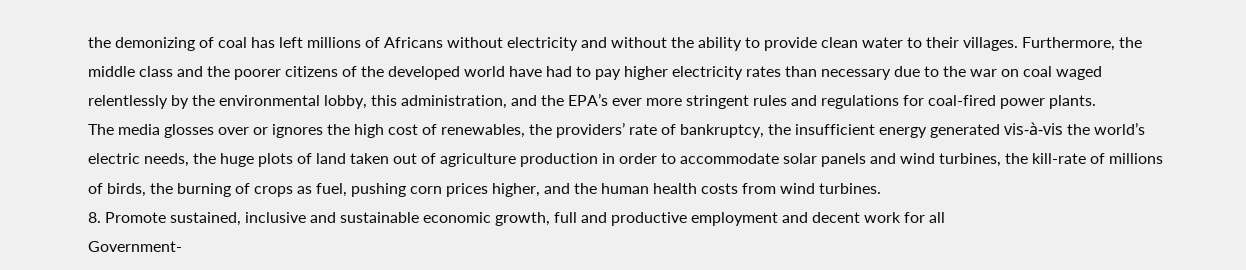the demonizing of coal has left millions of Africans without electricity and without the ability to provide clean water to their villages. Furthermore, the middle class and the poorer citizens of the developed world have had to pay higher electricity rates than necessary due to the war on coal waged relentlessly by the environmental lobby, this administration, and the EPA’s ever more stringent rules and regulations for coal-fired power plants.
The media glosses over or ignores the high cost of renewables, the providers’ rate of bankruptcy, the insufficient energy generated vis-à-vis the world’s electric needs, the huge plots of land taken out of agriculture production in order to accommodate solar panels and wind turbines, the kill-rate of millions of birds, the burning of crops as fuel, pushing corn prices higher, and the human health costs from wind turbines.
8. Promote sustained, inclusive and sustainable economic growth, full and productive employment and decent work for all
Government-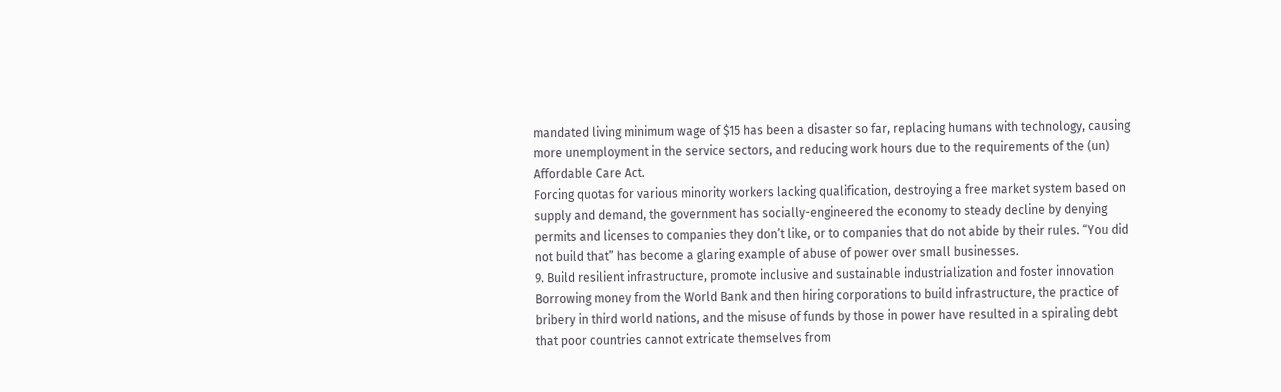mandated living minimum wage of $15 has been a disaster so far, replacing humans with technology, causing more unemployment in the service sectors, and reducing work hours due to the requirements of the (un) Affordable Care Act.
Forcing quotas for various minority workers lacking qualification, destroying a free market system based on supply and demand, the government has socially-engineered the economy to steady decline by denying permits and licenses to companies they don’t like, or to companies that do not abide by their rules. “You did not build that” has become a glaring example of abuse of power over small businesses.
9. Build resilient infrastructure, promote inclusive and sustainable industrialization and foster innovation
Borrowing money from the World Bank and then hiring corporations to build infrastructure, the practice of bribery in third world nations, and the misuse of funds by those in power have resulted in a spiraling debt that poor countries cannot extricate themselves from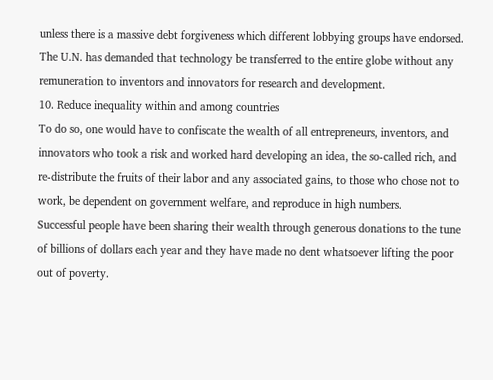unless there is a massive debt forgiveness which different lobbying groups have endorsed.
The U.N. has demanded that technology be transferred to the entire globe without any remuneration to inventors and innovators for research and development.
10. Reduce inequality within and among countries
To do so, one would have to confiscate the wealth of all entrepreneurs, inventors, and innovators who took a risk and worked hard developing an idea, the so-called rich, and re-distribute the fruits of their labor and any associated gains, to those who chose not to work, be dependent on government welfare, and reproduce in high numbers.
Successful people have been sharing their wealth through generous donations to the tune of billions of dollars each year and they have made no dent whatsoever lifting the poor out of poverty.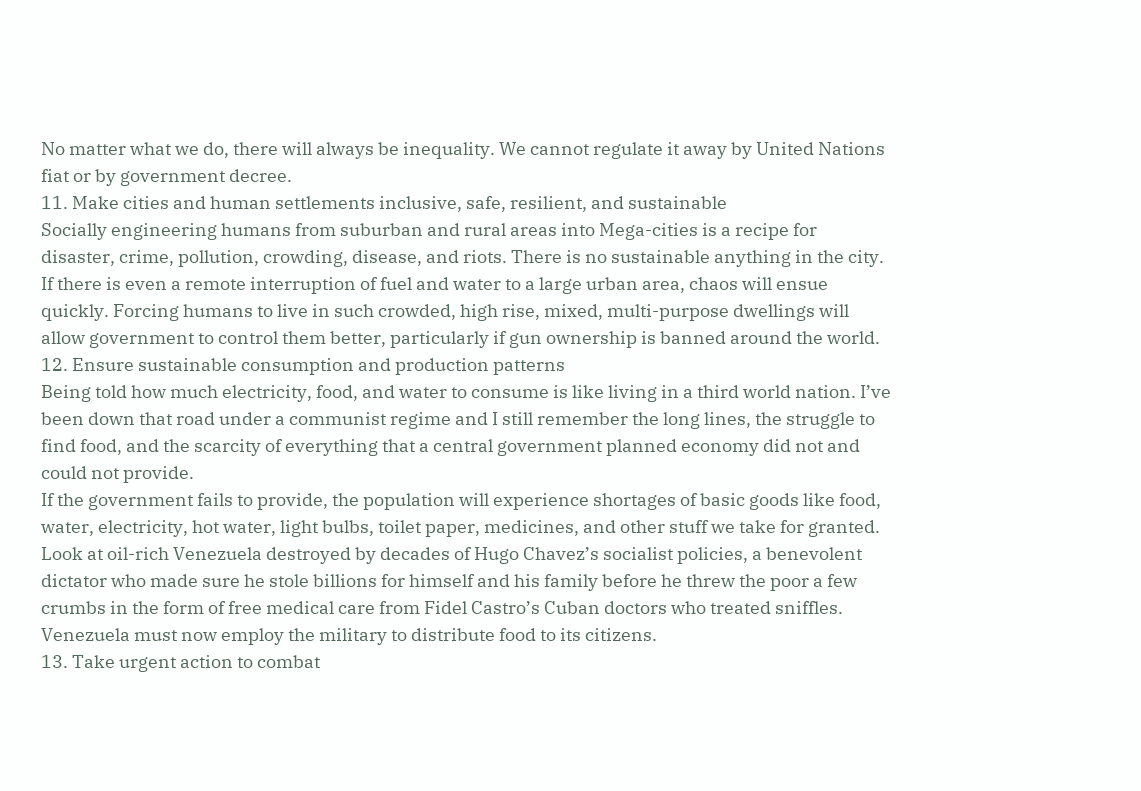No matter what we do, there will always be inequality. We cannot regulate it away by United Nations fiat or by government decree.
11. Make cities and human settlements inclusive, safe, resilient, and sustainable
Socially engineering humans from suburban and rural areas into Mega-cities is a recipe for disaster, crime, pollution, crowding, disease, and riots. There is no sustainable anything in the city. If there is even a remote interruption of fuel and water to a large urban area, chaos will ensue quickly. Forcing humans to live in such crowded, high rise, mixed, multi-purpose dwellings will allow government to control them better, particularly if gun ownership is banned around the world.
12. Ensure sustainable consumption and production patterns
Being told how much electricity, food, and water to consume is like living in a third world nation. I’ve been down that road under a communist regime and I still remember the long lines, the struggle to find food, and the scarcity of everything that a central government planned economy did not and could not provide.
If the government fails to provide, the population will experience shortages of basic goods like food, water, electricity, hot water, light bulbs, toilet paper, medicines, and other stuff we take for granted. Look at oil-rich Venezuela destroyed by decades of Hugo Chavez’s socialist policies, a benevolent dictator who made sure he stole billions for himself and his family before he threw the poor a few crumbs in the form of free medical care from Fidel Castro’s Cuban doctors who treated sniffles. Venezuela must now employ the military to distribute food to its citizens.
13. Take urgent action to combat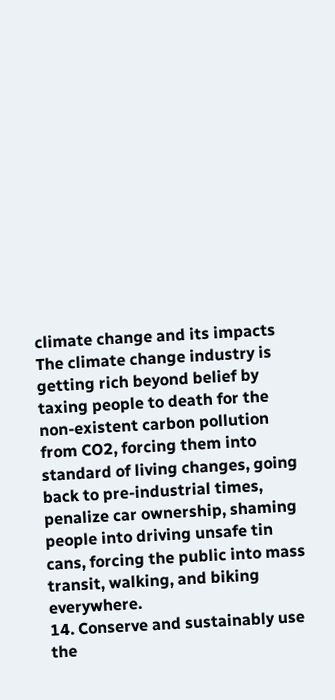climate change and its impacts
The climate change industry is getting rich beyond belief by taxing people to death for the non-existent carbon pollution from CO2, forcing them into standard of living changes, going back to pre-industrial times, penalize car ownership, shaming people into driving unsafe tin cans, forcing the public into mass transit, walking, and biking everywhere.
14. Conserve and sustainably use the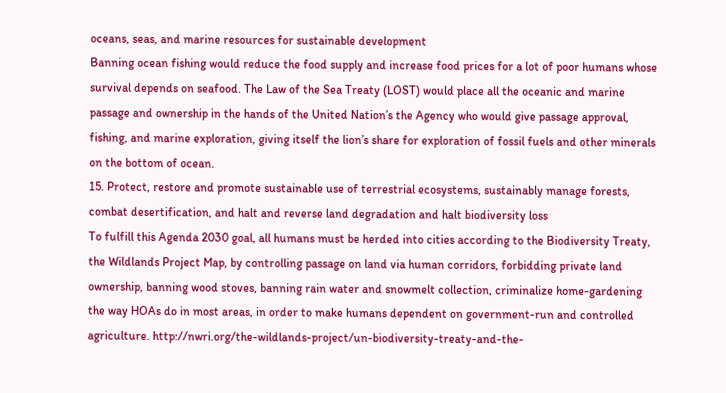oceans, seas, and marine resources for sustainable development
Banning ocean fishing would reduce the food supply and increase food prices for a lot of poor humans whose survival depends on seafood. The Law of the Sea Treaty (LOST) would place all the oceanic and marine passage and ownership in the hands of the United Nation’s the Agency who would give passage approval, fishing, and marine exploration, giving itself the lion’s share for exploration of fossil fuels and other minerals on the bottom of ocean.
15. Protect, restore and promote sustainable use of terrestrial ecosystems, sustainably manage forests, combat desertification, and halt and reverse land degradation and halt biodiversity loss
To fulfill this Agenda 2030 goal, all humans must be herded into cities according to the Biodiversity Treaty, the Wildlands Project Map, by controlling passage on land via human corridors, forbidding private land ownership, banning wood stoves, banning rain water and snowmelt collection, criminalize home-gardening the way HOAs do in most areas, in order to make humans dependent on government-run and controlled agriculture. http://nwri.org/the-wildlands-project/un-biodiversity-treaty-and-the-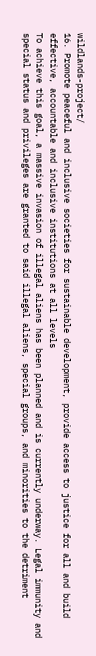wildlands-project/
16. Promote peaceful and inclusive societies for sustainable development, provide access to justice for all and build effective, accountable and inclusive institutions at all levels
To achieve this goal, a massive invasion of illegal aliens has been planned and is currently underway. Legal immunity and special status and privileges are granted to said illegal aliens, special groups, and minorities to the detriment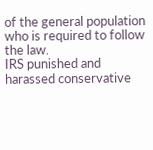of the general population who is required to follow the law.
IRS punished and harassed conservative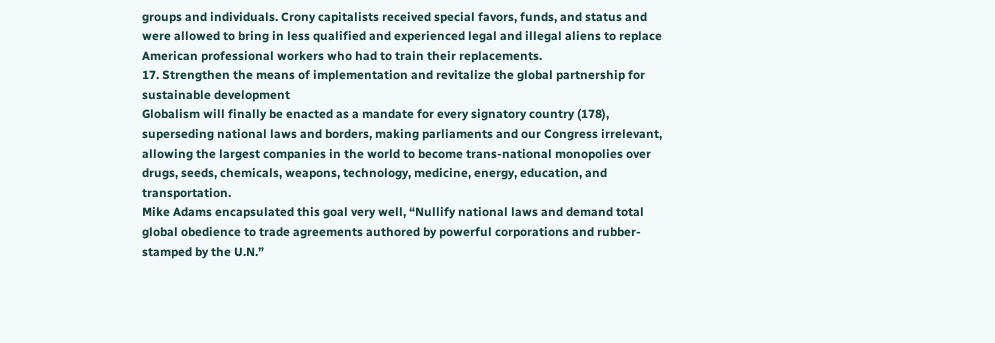groups and individuals. Crony capitalists received special favors, funds, and status and were allowed to bring in less qualified and experienced legal and illegal aliens to replace American professional workers who had to train their replacements.
17. Strengthen the means of implementation and revitalize the global partnership for sustainable development
Globalism will finally be enacted as a mandate for every signatory country (178), superseding national laws and borders, making parliaments and our Congress irrelevant, allowing the largest companies in the world to become trans-national monopolies over drugs, seeds, chemicals, weapons, technology, medicine, energy, education, and transportation.
Mike Adams encapsulated this goal very well, “Nullify national laws and demand total global obedience to trade agreements authored by powerful corporations and rubber-stamped by the U.N.”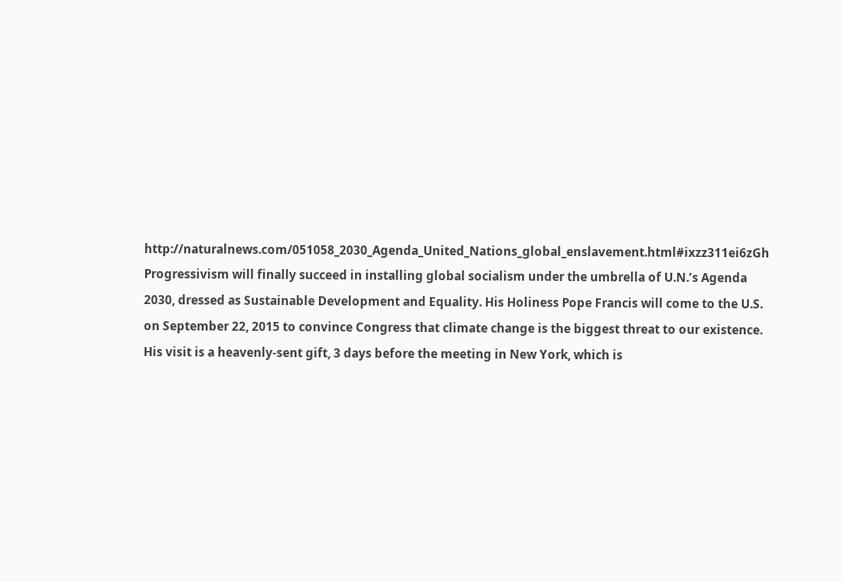http://naturalnews.com/051058_2030_Agenda_United_Nations_global_enslavement.html#ixzz311ei6zGh
Progressivism will finally succeed in installing global socialism under the umbrella of U.N.’s Agenda 2030, dressed as Sustainable Development and Equality. His Holiness Pope Francis will come to the U.S. on September 22, 2015 to convince Congress that climate change is the biggest threat to our existence. His visit is a heavenly-sent gift, 3 days before the meeting in New York, which is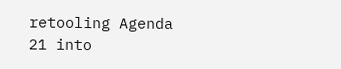retooling Agenda 21 into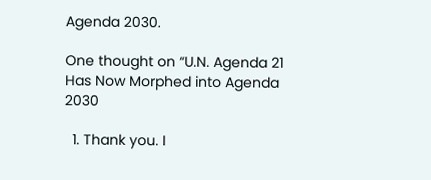Agenda 2030.

One thought on “U.N. Agenda 21 Has Now Morphed into Agenda 2030

  1. Thank you. I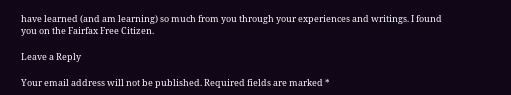have learned (and am learning) so much from you through your experiences and writings. I found you on the Fairfax Free Citizen.

Leave a Reply

Your email address will not be published. Required fields are marked *